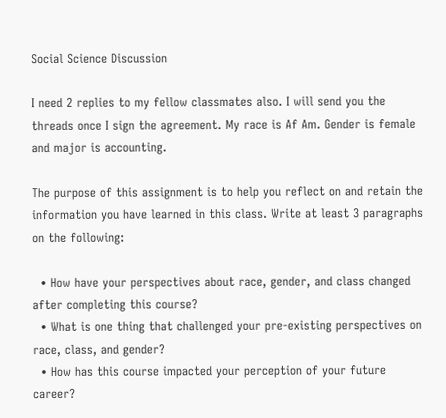Social Science Discussion

I need 2 replies to my fellow classmates also. I will send you the threads once I sign the agreement. My race is Af Am. Gender is female and major is accounting.

The purpose of this assignment is to help you reflect on and retain the information you have learned in this class. Write at least 3 paragraphs on the following:

  • How have your perspectives about race, gender, and class changed after completing this course?
  • What is one thing that challenged your pre-existing perspectives on race, class, and gender?
  • How has this course impacted your perception of your future career?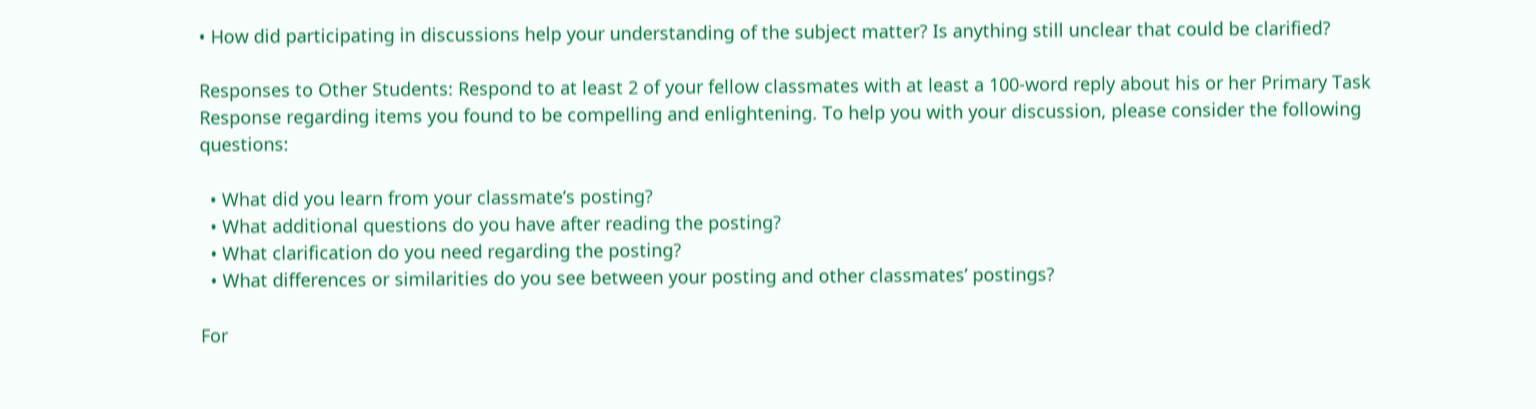• How did participating in discussions help your understanding of the subject matter? Is anything still unclear that could be clarified?

Responses to Other Students: Respond to at least 2 of your fellow classmates with at least a 100-word reply about his or her Primary Task Response regarding items you found to be compelling and enlightening. To help you with your discussion, please consider the following questions:

  • What did you learn from your classmate’s posting?
  • What additional questions do you have after reading the posting?
  • What clarification do you need regarding the posting?
  • What differences or similarities do you see between your posting and other classmates’ postings?

For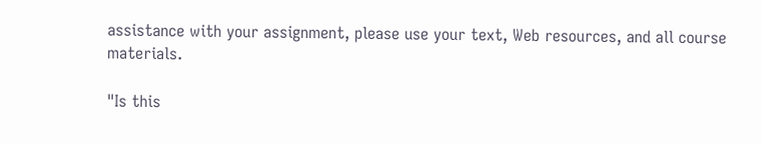assistance with your assignment, please use your text, Web resources, and all course materials.

"Is this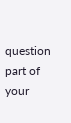question part of your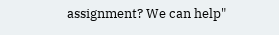assignment? We can help"